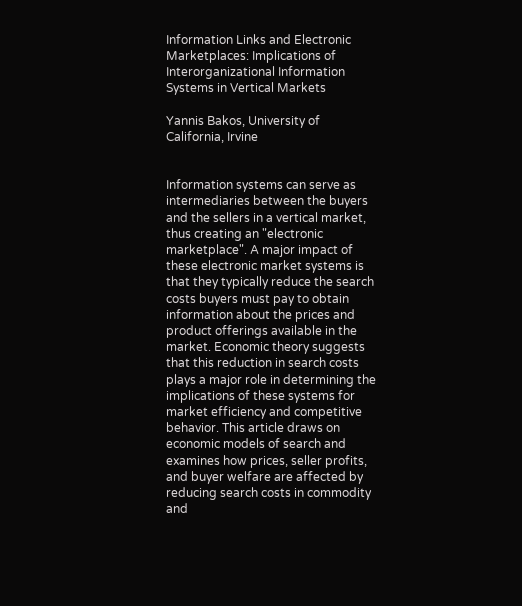Information Links and Electronic Marketplaces: Implications of Interorganizational Information Systems in Vertical Markets

Yannis Bakos, University of California, Irvine


Information systems can serve as intermediaries between the buyers and the sellers in a vertical market, thus creating an "electronic marketplace". A major impact of these electronic market systems is that they typically reduce the search costs buyers must pay to obtain information about the prices and product offerings available in the market. Economic theory suggests that this reduction in search costs plays a major role in determining the implications of these systems for market efficiency and competitive behavior. This article draws on economic models of search and examines how prices, seller profits, and buyer welfare are affected by reducing search costs in commodity and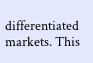differentiated markets. This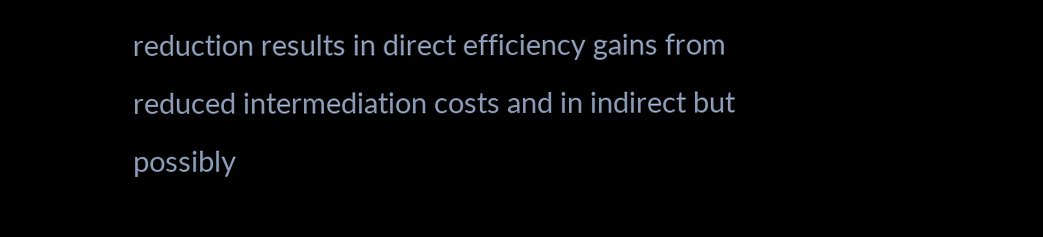reduction results in direct efficiency gains from reduced intermediation costs and in indirect but possibly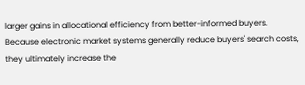larger gains in allocational efficiency from better-informed buyers. Because electronic market systems generally reduce buyers' search costs, they ultimately increase the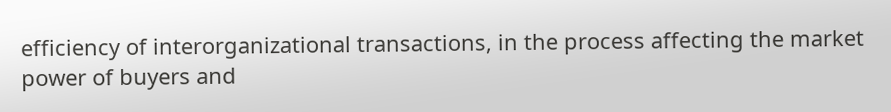efficiency of interorganizational transactions, in the process affecting the market power of buyers and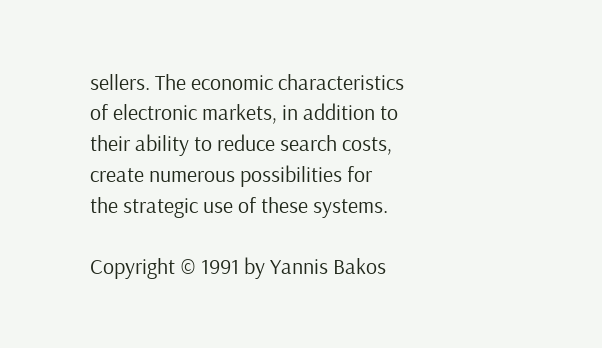sellers. The economic characteristics of electronic markets, in addition to their ability to reduce search costs, create numerous possibilities for the strategic use of these systems.

Copyright © 1991 by Yannis Bakos